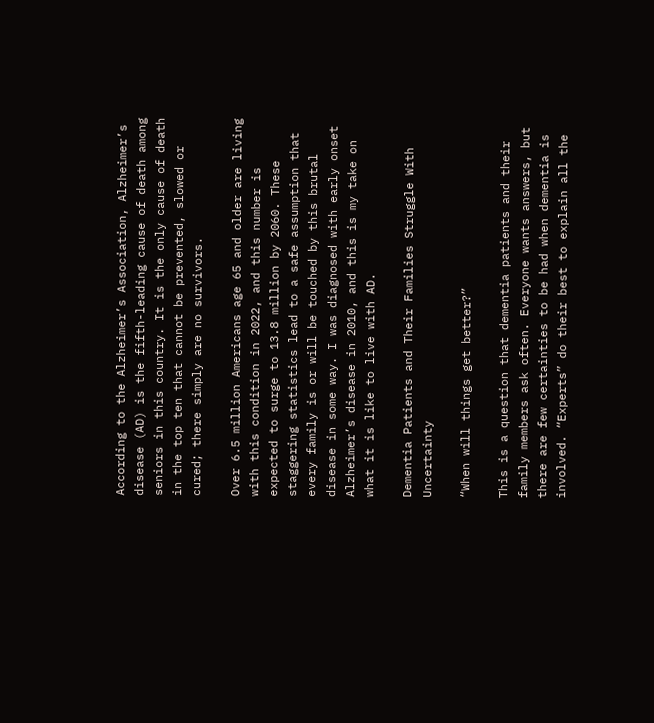According to the Alzheimer’s Association, Alzheimer’s disease (AD) is the fifth-leading cause of death among seniors in this country. It is the only cause of death in the top ten that cannot be prevented, slowed or cured; there simply are no survivors.

Over 6.5 million Americans age 65 and older are living with this condition in 2022, and this number is expected to surge to 13.8 million by 2060. These staggering statistics lead to a safe assumption that every family is or will be touched by this brutal disease in some way. I was diagnosed with early onset Alzheimer’s disease in 2010, and this is my take on what it is like to live with AD.

Dementia Patients and Their Families Struggle With Uncertainty

“When will things get better?”

This is a question that dementia patients and their family members ask often. Everyone wants answers, but there are few certainties to be had when dementia is involved. “Experts” do their best to explain all the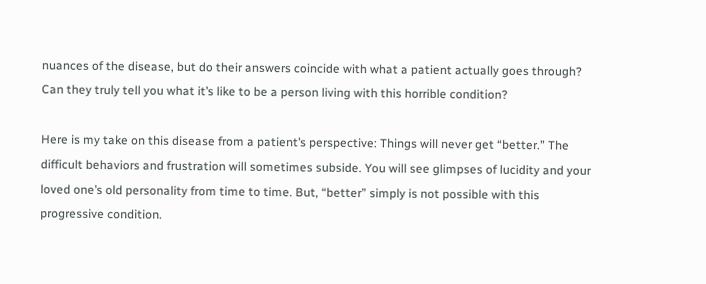nuances of the disease, but do their answers coincide with what a patient actually goes through? Can they truly tell you what it’s like to be a person living with this horrible condition?

Here is my take on this disease from a patient’s perspective: Things will never get “better.” The difficult behaviors and frustration will sometimes subside. You will see glimpses of lucidity and your loved one’s old personality from time to time. But, “better” simply is not possible with this progressive condition.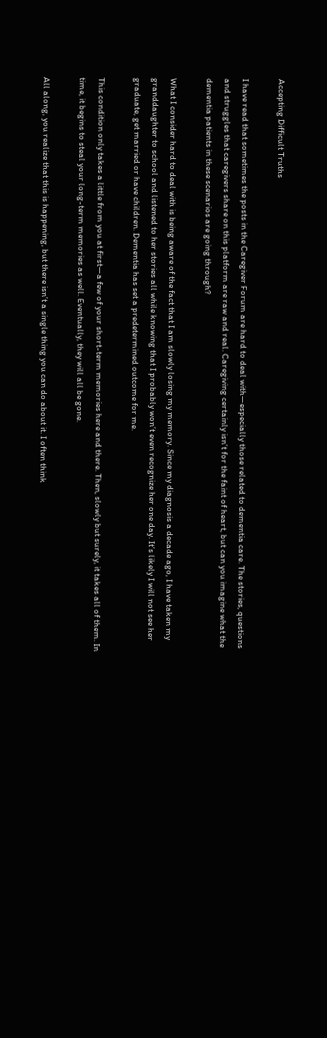Accepting Difficult Truths

I have read that sometimes the posts in the Caregiver Forum are hard to deal with—especially those related to dementia care. The stories, questions and struggles that caregivers share on this platform are raw and real. Caregiving certainly isn’t for the faint of heart, but can you imagine what the dementia patients in these scenarios are going through?

What I consider hard to deal with is being aware of the fact that I am slowly losing my memory. Since my diagnosis a decade ago, I have taken my granddaughter to school and listened to her stories all while knowing that I probably won’t even recognize her one day. It’s likely I will not see her graduate, get married or have children. Dementia has set a predetermined outcome for me.

This condition only takes a little from you at first—a few of your short-term memories here and there. Then, slowly but surely, it takes all of them. In time, it begins to steal your long-term memories as well. Eventually, they will all be gone.

All along, you realize that this is happening, but there isn’t a single thing you can do about it. I often think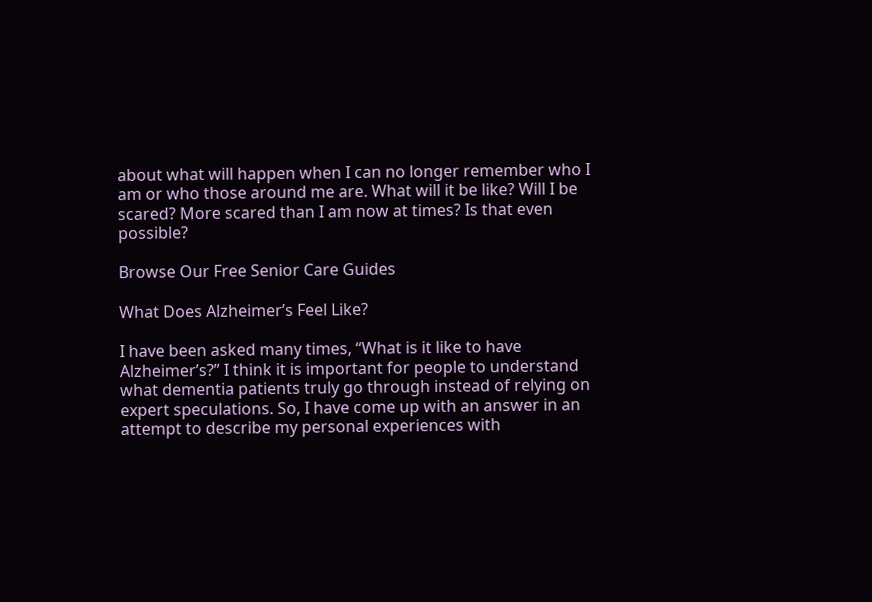about what will happen when I can no longer remember who I am or who those around me are. What will it be like? Will I be scared? More scared than I am now at times? Is that even possible?

Browse Our Free Senior Care Guides

What Does Alzheimer’s Feel Like?

I have been asked many times, “What is it like to have Alzheimer’s?” I think it is important for people to understand what dementia patients truly go through instead of relying on expert speculations. So, I have come up with an answer in an attempt to describe my personal experiences with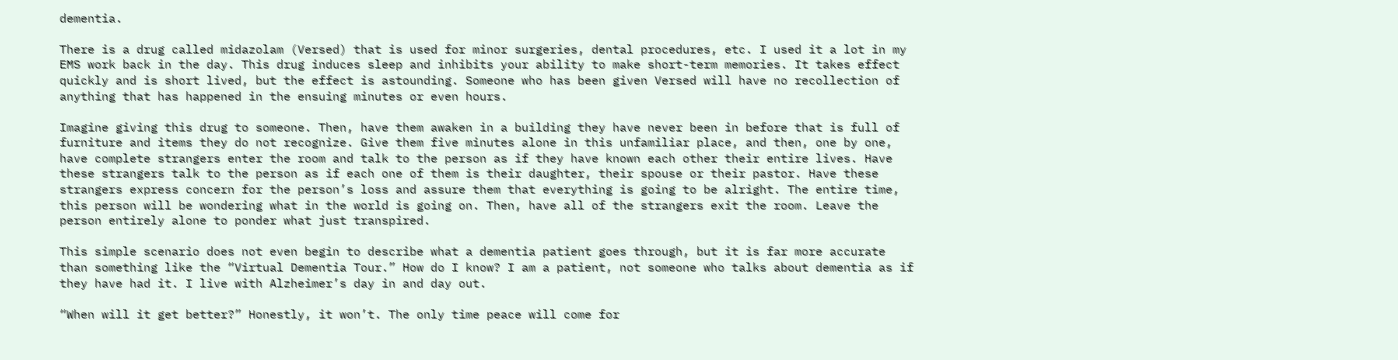dementia.

There is a drug called midazolam (Versed) that is used for minor surgeries, dental procedures, etc. I used it a lot in my EMS work back in the day. This drug induces sleep and inhibits your ability to make short-term memories. It takes effect quickly and is short lived, but the effect is astounding. Someone who has been given Versed will have no recollection of anything that has happened in the ensuing minutes or even hours.

Imagine giving this drug to someone. Then, have them awaken in a building they have never been in before that is full of furniture and items they do not recognize. Give them five minutes alone in this unfamiliar place, and then, one by one, have complete strangers enter the room and talk to the person as if they have known each other their entire lives. Have these strangers talk to the person as if each one of them is their daughter, their spouse or their pastor. Have these strangers express concern for the person’s loss and assure them that everything is going to be alright. The entire time, this person will be wondering what in the world is going on. Then, have all of the strangers exit the room. Leave the person entirely alone to ponder what just transpired.

This simple scenario does not even begin to describe what a dementia patient goes through, but it is far more accurate than something like the “Virtual Dementia Tour.” How do I know? I am a patient, not someone who talks about dementia as if they have had it. I live with Alzheimer’s day in and day out.

“When will it get better?” Honestly, it won’t. The only time peace will come for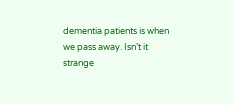dementia patients is when we pass away. Isn’t it strange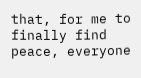that, for me to finally find peace, everyone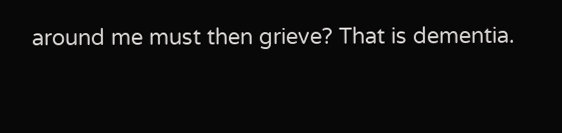around me must then grieve? That is dementia.